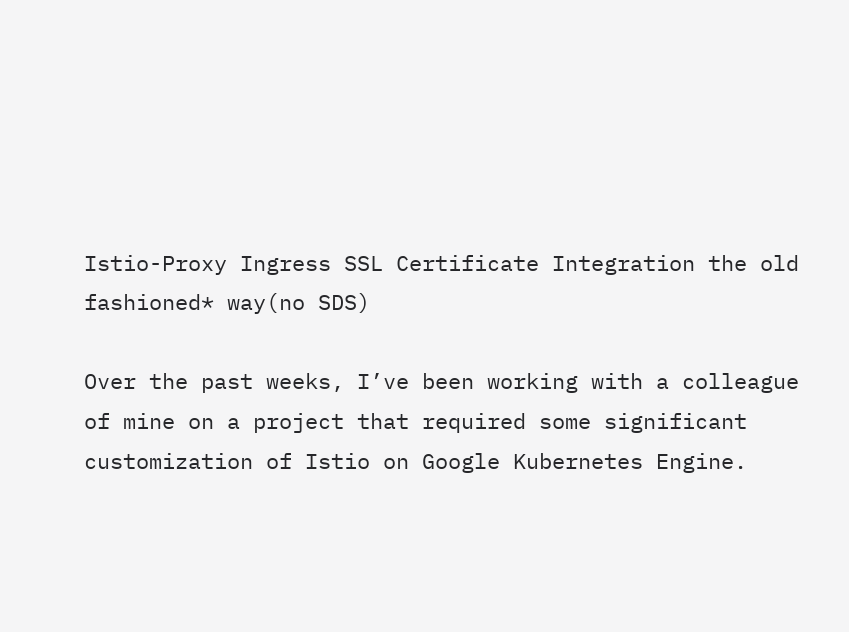Istio-Proxy Ingress SSL Certificate Integration the old fashioned* way(no SDS)

Over the past weeks, I’ve been working with a colleague of mine on a project that required some significant customization of Istio on Google Kubernetes Engine.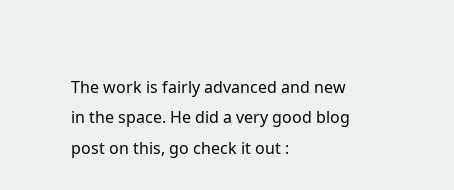The work is fairly advanced and new in the space. He did a very good blog post on this, go check it out :